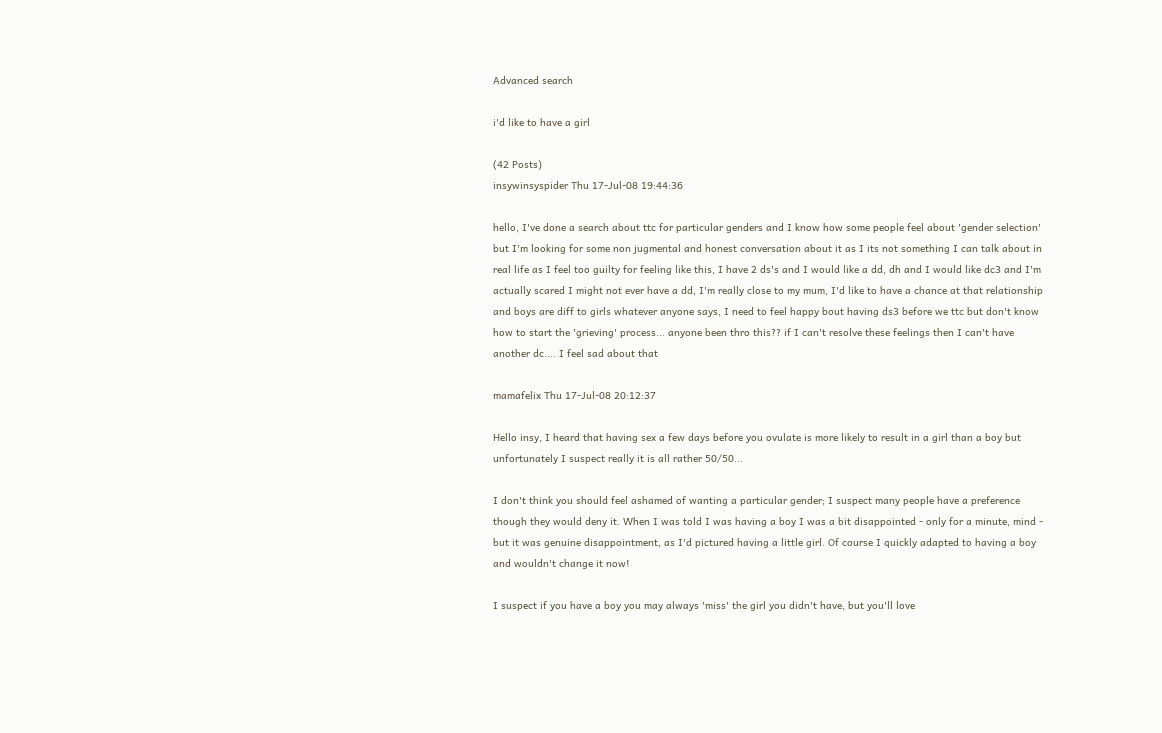Advanced search

i'd like to have a girl

(42 Posts)
insywinsyspider Thu 17-Jul-08 19:44:36

hello, I've done a search about ttc for particular genders and I know how some people feel about 'gender selection' but I'm looking for some non jugmental and honest conversation about it as I its not something I can talk about in real life as I feel too guilty for feeling like this, I have 2 ds's and I would like a dd, dh and I would like dc3 and I'm actually scared I might not ever have a dd, I'm really close to my mum, I'd like to have a chance at that relationship and boys are diff to girls whatever anyone says, I need to feel happy bout having ds3 before we ttc but don't know how to start the 'grieving' process... anyone been thro this?? if I can't resolve these feelings then I can't have another dc.... I feel sad about that

mamafelix Thu 17-Jul-08 20:12:37

Hello insy, I heard that having sex a few days before you ovulate is more likely to result in a girl than a boy but unfortunately I suspect really it is all rather 50/50...

I don't think you should feel ashamed of wanting a particular gender; I suspect many people have a preference though they would deny it. When I was told I was having a boy I was a bit disappointed - only for a minute, mind - but it was genuine disappointment, as I'd pictured having a little girl. Of course I quickly adapted to having a boy and wouldn't change it now!

I suspect if you have a boy you may always 'miss' the girl you didn't have, but you'll love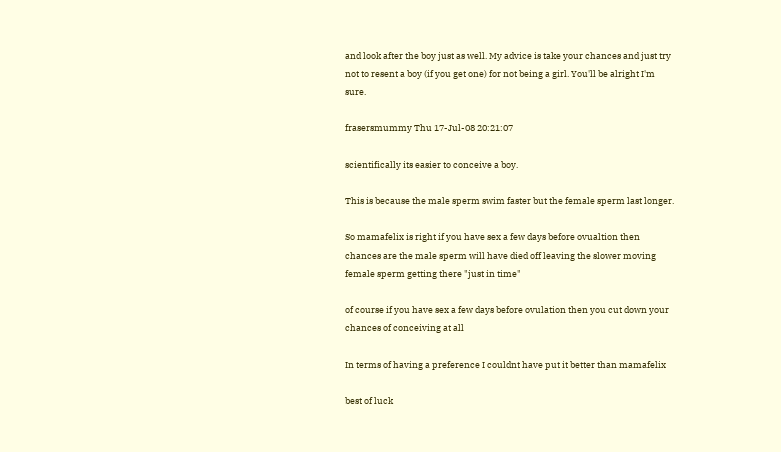and look after the boy just as well. My advice is take your chances and just try not to resent a boy (if you get one) for not being a girl. You'll be alright I'm sure.

frasersmummy Thu 17-Jul-08 20:21:07

scientifically its easier to conceive a boy.

This is because the male sperm swim faster but the female sperm last longer.

So mamafelix is right if you have sex a few days before ovualtion then chances are the male sperm will have died off leaving the slower moving female sperm getting there "just in time"

of course if you have sex a few days before ovulation then you cut down your chances of conceiving at all

In terms of having a preference I couldnt have put it better than mamafelix

best of luck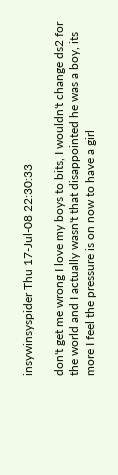insywinsyspider Thu 17-Jul-08 22:30:33

don't get me wrong I love my boys to bits, I wouldn't change ds2 for the world and I actually wasn't that disappointed he was a boy, its more I feel the pressure is on now to have a girl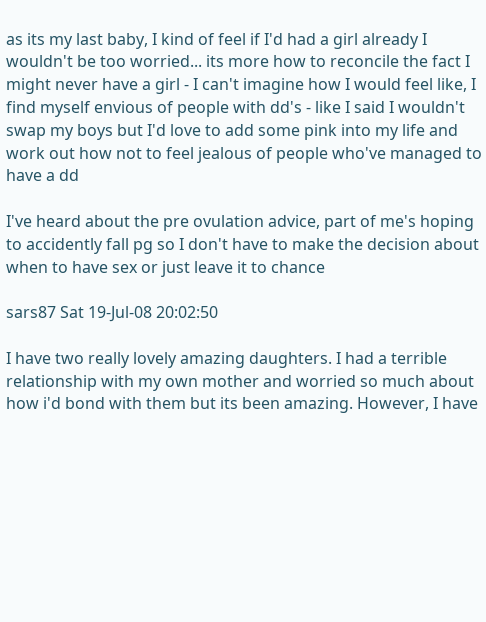as its my last baby, I kind of feel if I'd had a girl already I wouldn't be too worried... its more how to reconcile the fact I might never have a girl - I can't imagine how I would feel like, I find myself envious of people with dd's - like I said I wouldn't swap my boys but I'd love to add some pink into my life and work out how not to feel jealous of people who've managed to have a dd

I've heard about the pre ovulation advice, part of me's hoping to accidently fall pg so I don't have to make the decision about when to have sex or just leave it to chance

sars87 Sat 19-Jul-08 20:02:50

I have two really lovely amazing daughters. I had a terrible relationship with my own mother and worried so much about how i'd bond with them but its been amazing. However, I have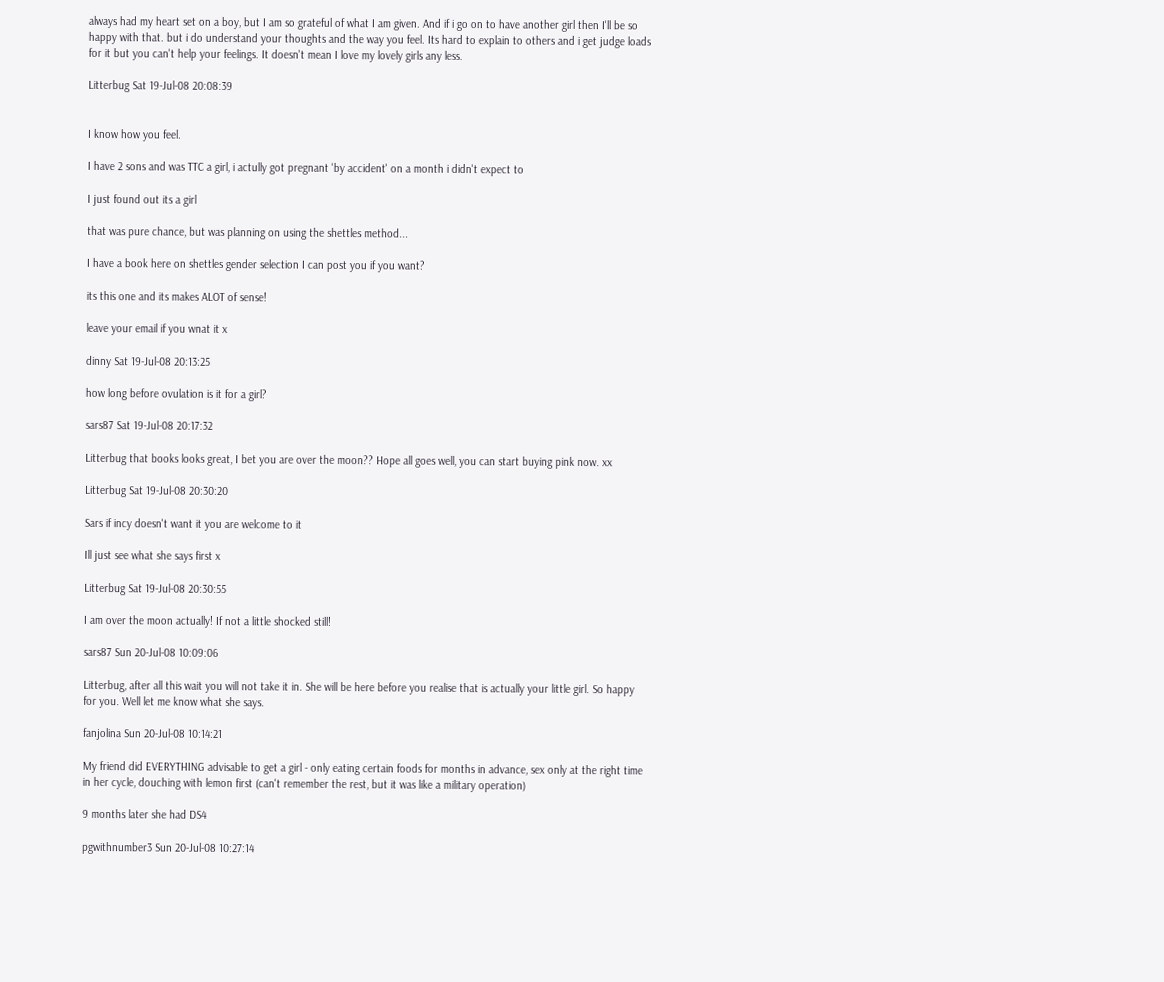always had my heart set on a boy, but I am so grateful of what I am given. And if i go on to have another girl then I'll be so happy with that. but i do understand your thoughts and the way you feel. Its hard to explain to others and i get judge loads for it but you can't help your feelings. It doesn't mean I love my lovely girls any less.

Litterbug Sat 19-Jul-08 20:08:39


I know how you feel.

I have 2 sons and was TTC a girl, i actully got pregnant 'by accident' on a month i didn't expect to

I just found out its a girl

that was pure chance, but was planning on using the shettles method...

I have a book here on shettles gender selection I can post you if you want?

its this one and its makes ALOT of sense!

leave your email if you wnat it x

dinny Sat 19-Jul-08 20:13:25

how long before ovulation is it for a girl?

sars87 Sat 19-Jul-08 20:17:32

Litterbug that books looks great, I bet you are over the moon?? Hope all goes well, you can start buying pink now. xx

Litterbug Sat 19-Jul-08 20:30:20

Sars if incy doesn't want it you are welcome to it

Ill just see what she says first x

Litterbug Sat 19-Jul-08 20:30:55

I am over the moon actually! If not a little shocked still!

sars87 Sun 20-Jul-08 10:09:06

Litterbug, after all this wait you will not take it in. She will be here before you realise that is actually your little girl. So happy for you. Well let me know what she says.

fanjolina Sun 20-Jul-08 10:14:21

My friend did EVERYTHING advisable to get a girl - only eating certain foods for months in advance, sex only at the right time in her cycle, douching with lemon first (can't remember the rest, but it was like a military operation)

9 months later she had DS4

pgwithnumber3 Sun 20-Jul-08 10:27:14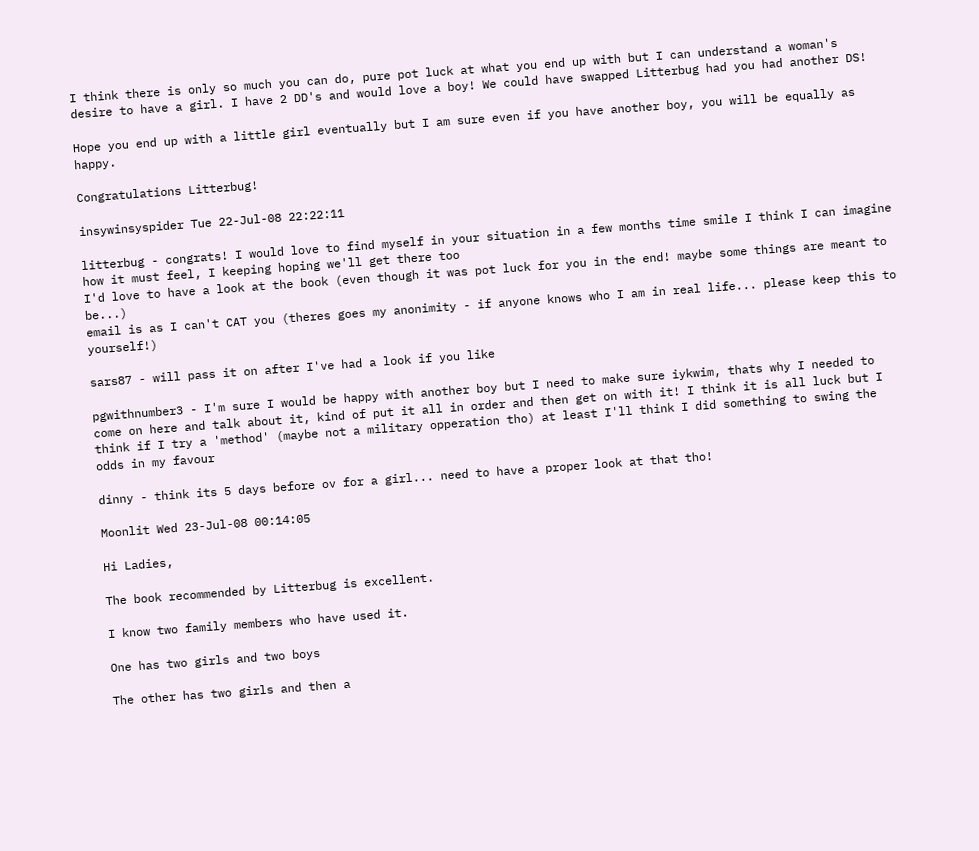I think there is only so much you can do, pure pot luck at what you end up with but I can understand a woman's desire to have a girl. I have 2 DD's and would love a boy! We could have swapped Litterbug had you had another DS!

Hope you end up with a little girl eventually but I am sure even if you have another boy, you will be equally as happy.

Congratulations Litterbug!

insywinsyspider Tue 22-Jul-08 22:22:11

litterbug - congrats! I would love to find myself in your situation in a few months time smile I think I can imagine how it must feel, I keeping hoping we'll get there too
I'd love to have a look at the book (even though it was pot luck for you in the end! maybe some things are meant to be...)
email is as I can't CAT you (theres goes my anonimity - if anyone knows who I am in real life... please keep this to yourself!)

sars87 - will pass it on after I've had a look if you like

pgwithnumber3 - I'm sure I would be happy with another boy but I need to make sure iykwim, thats why I needed to come on here and talk about it, kind of put it all in order and then get on with it! I think it is all luck but I think if I try a 'method' (maybe not a military opperation tho) at least I'll think I did something to swing the odds in my favour

dinny - think its 5 days before ov for a girl... need to have a proper look at that tho!

Moonlit Wed 23-Jul-08 00:14:05

Hi Ladies,

The book recommended by Litterbug is excellent.

I know two family members who have used it.

One has two girls and two boys

The other has two girls and then a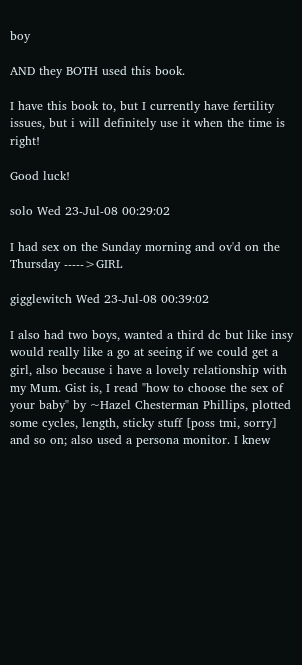boy

AND they BOTH used this book.

I have this book to, but I currently have fertility issues, but i will definitely use it when the time is right!

Good luck!

solo Wed 23-Jul-08 00:29:02

I had sex on the Sunday morning and ov'd on the Thursday ----->GIRL

gigglewitch Wed 23-Jul-08 00:39:02

I also had two boys, wanted a third dc but like insy would really like a go at seeing if we could get a girl, also because i have a lovely relationship with my Mum. Gist is, I read "how to choose the sex of your baby" by ~Hazel Chesterman Phillips, plotted some cycles, length, sticky stuff [poss tmi, sorry] and so on; also used a persona monitor. I knew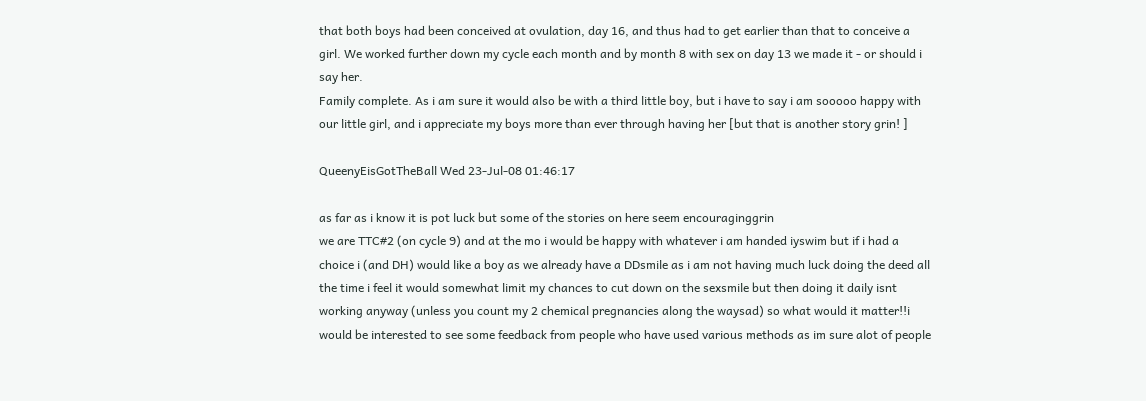that both boys had been conceived at ovulation, day 16, and thus had to get earlier than that to conceive a girl. We worked further down my cycle each month and by month 8 with sex on day 13 we made it - or should i say her.
Family complete. As i am sure it would also be with a third little boy, but i have to say i am sooooo happy with our little girl, and i appreciate my boys more than ever through having her [but that is another story grin! ]

QueenyEisGotTheBall Wed 23-Jul-08 01:46:17

as far as i know it is pot luck but some of the stories on here seem encouraginggrin
we are TTC#2 (on cycle 9) and at the mo i would be happy with whatever i am handed iyswim but if i had a choice i (and DH) would like a boy as we already have a DDsmile as i am not having much luck doing the deed all the time i feel it would somewhat limit my chances to cut down on the sexsmile but then doing it daily isnt working anyway (unless you count my 2 chemical pregnancies along the waysad) so what would it matter!!i would be interested to see some feedback from people who have used various methods as im sure alot of people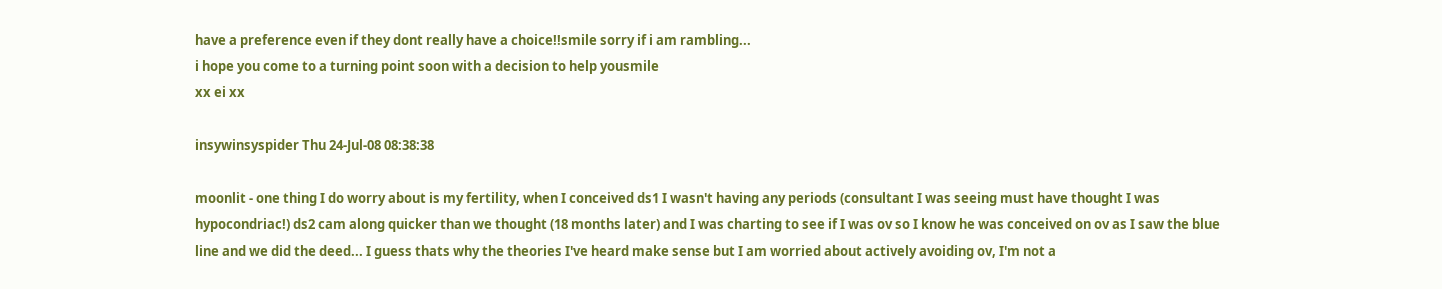have a preference even if they dont really have a choice!!smile sorry if i am rambling...
i hope you come to a turning point soon with a decision to help yousmile
xx ei xx

insywinsyspider Thu 24-Jul-08 08:38:38

moonlit - one thing I do worry about is my fertility, when I conceived ds1 I wasn't having any periods (consultant I was seeing must have thought I was hypocondriac!) ds2 cam along quicker than we thought (18 months later) and I was charting to see if I was ov so I know he was conceived on ov as I saw the blue line and we did the deed... I guess thats why the theories I've heard make sense but I am worried about actively avoiding ov, I'm not a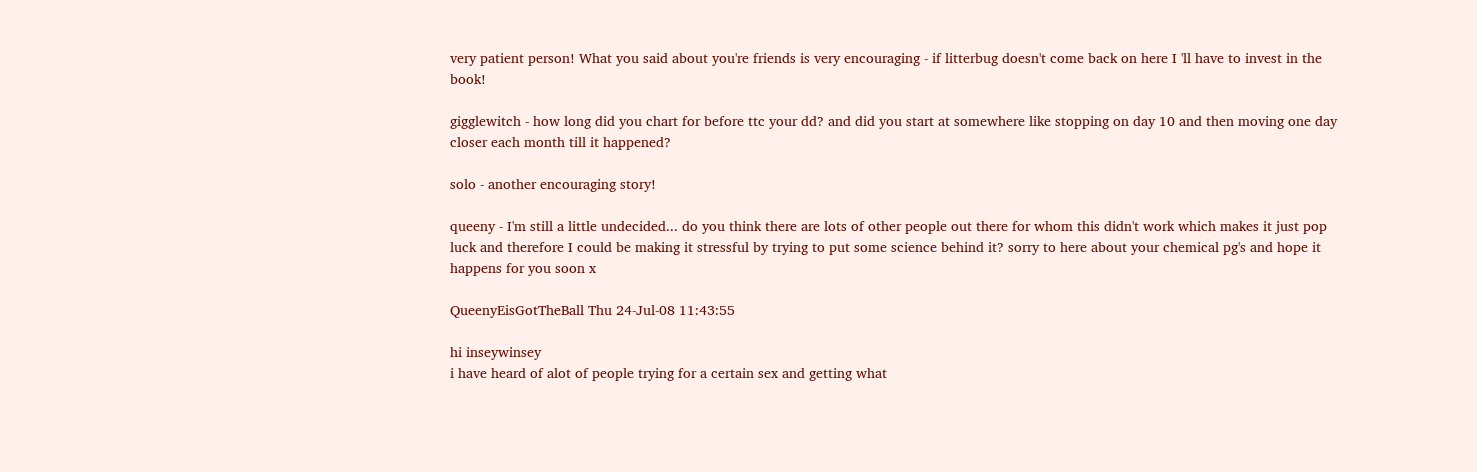very patient person! What you said about you're friends is very encouraging - if litterbug doesn't come back on here I 'll have to invest in the book!

gigglewitch - how long did you chart for before ttc your dd? and did you start at somewhere like stopping on day 10 and then moving one day closer each month till it happened?

solo - another encouraging story!

queeny - I'm still a little undecided... do you think there are lots of other people out there for whom this didn't work which makes it just pop luck and therefore I could be making it stressful by trying to put some science behind it? sorry to here about your chemical pg's and hope it happens for you soon x

QueenyEisGotTheBall Thu 24-Jul-08 11:43:55

hi inseywinsey
i have heard of alot of people trying for a certain sex and getting what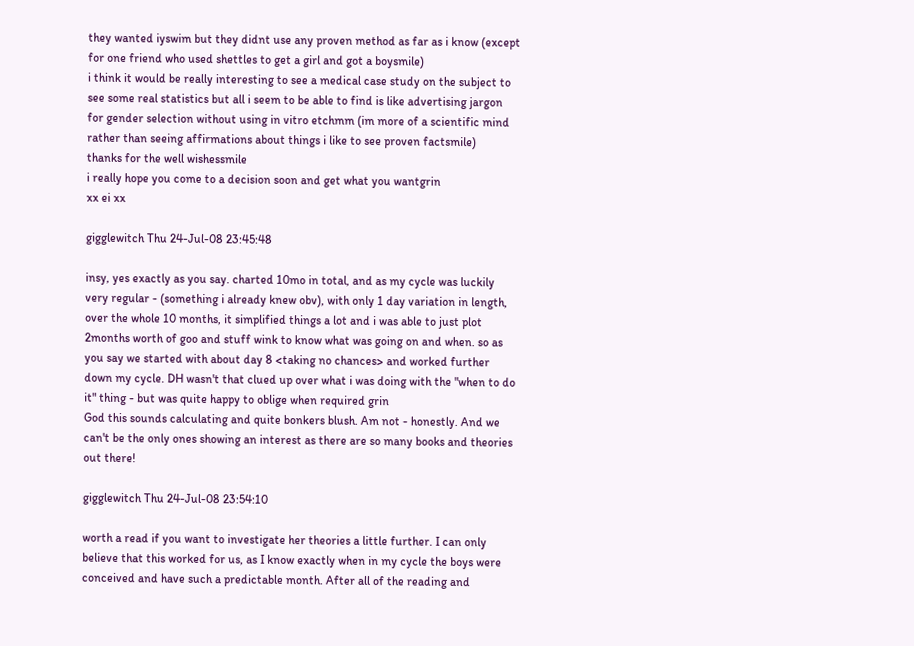they wanted iyswim but they didnt use any proven method as far as i know (except for one friend who used shettles to get a girl and got a boysmile)
i think it would be really interesting to see a medical case study on the subject to see some real statistics but all i seem to be able to find is like advertising jargon for gender selection without using in vitro etchmm (im more of a scientific mind rather than seeing affirmations about things i like to see proven factsmile)
thanks for the well wishessmile
i really hope you come to a decision soon and get what you wantgrin
xx ei xx

gigglewitch Thu 24-Jul-08 23:45:48

insy, yes exactly as you say. charted 10mo in total, and as my cycle was luckily very regular - (something i already knew obv), with only 1 day variation in length, over the whole 10 months, it simplified things a lot and i was able to just plot 2months worth of goo and stuff wink to know what was going on and when. so as you say we started with about day 8 <taking no chances> and worked further down my cycle. DH wasn't that clued up over what i was doing with the "when to do it" thing - but was quite happy to oblige when required grin
God this sounds calculating and quite bonkers blush. Am not - honestly. And we can't be the only ones showing an interest as there are so many books and theories out there!

gigglewitch Thu 24-Jul-08 23:54:10

worth a read if you want to investigate her theories a little further. I can only believe that this worked for us, as I know exactly when in my cycle the boys were conceived and have such a predictable month. After all of the reading and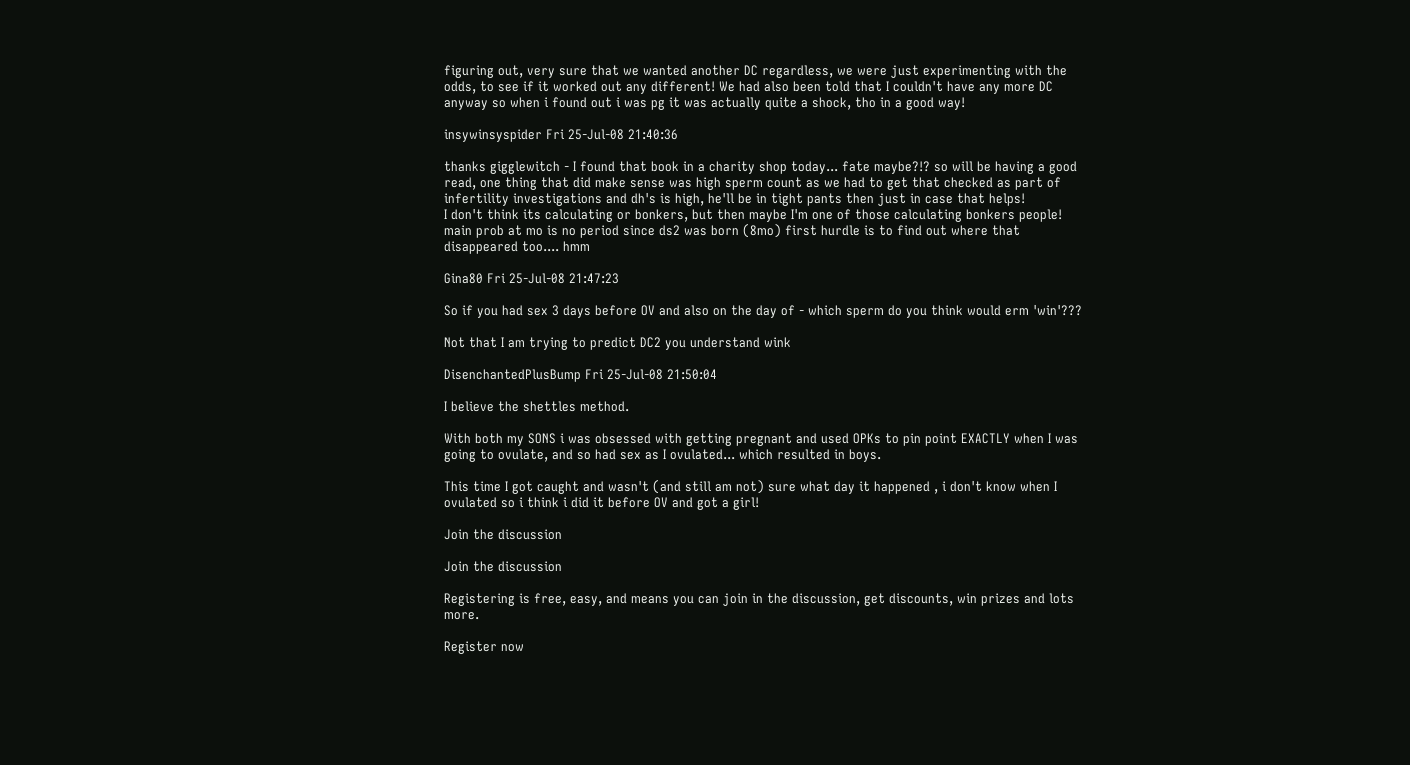figuring out, very sure that we wanted another DC regardless, we were just experimenting with the odds, to see if it worked out any different! We had also been told that I couldn't have any more DC anyway so when i found out i was pg it was actually quite a shock, tho in a good way!

insywinsyspider Fri 25-Jul-08 21:40:36

thanks gigglewitch - I found that book in a charity shop today... fate maybe?!? so will be having a good read, one thing that did make sense was high sperm count as we had to get that checked as part of infertility investigations and dh's is high, he'll be in tight pants then just in case that helps!
I don't think its calculating or bonkers, but then maybe I'm one of those calculating bonkers people! main prob at mo is no period since ds2 was born (8mo) first hurdle is to find out where that disappeared too.... hmm

Gina80 Fri 25-Jul-08 21:47:23

So if you had sex 3 days before OV and also on the day of - which sperm do you think would erm 'win'???

Not that I am trying to predict DC2 you understand wink

DisenchantedPlusBump Fri 25-Jul-08 21:50:04

I believe the shettles method.

With both my SONS i was obsessed with getting pregnant and used OPKs to pin point EXACTLY when I was going to ovulate, and so had sex as I ovulated... which resulted in boys.

This time I got caught and wasn't (and still am not) sure what day it happened , i don't know when I ovulated so i think i did it before OV and got a girl!

Join the discussion

Join the discussion

Registering is free, easy, and means you can join in the discussion, get discounts, win prizes and lots more.

Register now